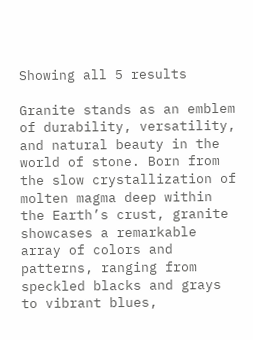Showing all 5 results

Granite stands as an emblem of durability, versatility, and natural beauty in the world of stone. Born from the slow crystallization of molten magma deep within the Earth’s crust, granite showcases a remarkable array of colors and patterns, ranging from speckled blacks and grays to vibrant blues,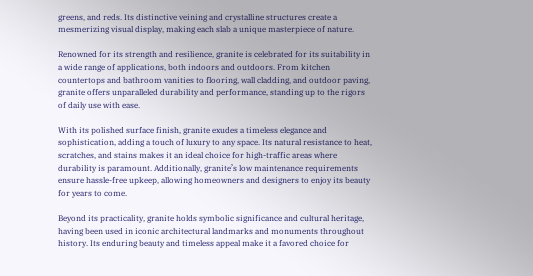greens, and reds. Its distinctive veining and crystalline structures create a mesmerizing visual display, making each slab a unique masterpiece of nature.

Renowned for its strength and resilience, granite is celebrated for its suitability in a wide range of applications, both indoors and outdoors. From kitchen countertops and bathroom vanities to flooring, wall cladding, and outdoor paving, granite offers unparalleled durability and performance, standing up to the rigors of daily use with ease.

With its polished surface finish, granite exudes a timeless elegance and sophistication, adding a touch of luxury to any space. Its natural resistance to heat, scratches, and stains makes it an ideal choice for high-traffic areas where durability is paramount. Additionally, granite’s low maintenance requirements ensure hassle-free upkeep, allowing homeowners and designers to enjoy its beauty for years to come.

Beyond its practicality, granite holds symbolic significance and cultural heritage, having been used in iconic architectural landmarks and monuments throughout history. Its enduring beauty and timeless appeal make it a favored choice for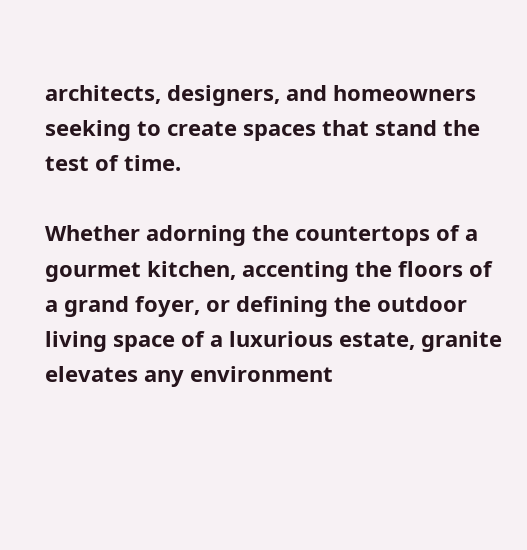architects, designers, and homeowners seeking to create spaces that stand the test of time.

Whether adorning the countertops of a gourmet kitchen, accenting the floors of a grand foyer, or defining the outdoor living space of a luxurious estate, granite elevates any environment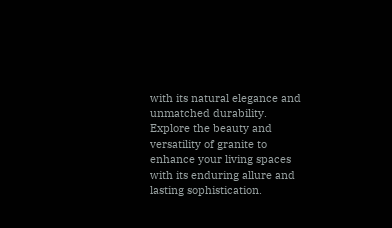with its natural elegance and unmatched durability. Explore the beauty and versatility of granite to enhance your living spaces with its enduring allure and lasting sophistication.